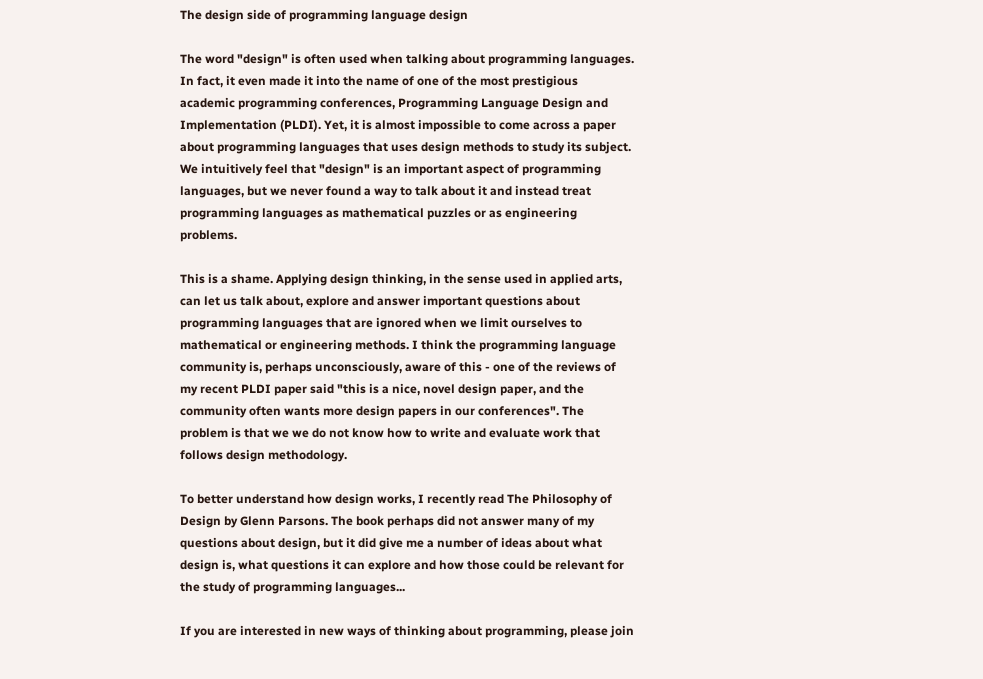The design side of programming language design

The word "design" is often used when talking about programming languages. In fact, it even made it into the name of one of the most prestigious academic programming conferences, Programming Language Design and Implementation (PLDI). Yet, it is almost impossible to come across a paper about programming languages that uses design methods to study its subject. We intuitively feel that "design" is an important aspect of programming languages, but we never found a way to talk about it and instead treat programming languages as mathematical puzzles or as engineering problems.

This is a shame. Applying design thinking, in the sense used in applied arts, can let us talk about, explore and answer important questions about programming languages that are ignored when we limit ourselves to mathematical or engineering methods. I think the programming language community is, perhaps unconsciously, aware of this - one of the reviews of my recent PLDI paper said "this is a nice, novel design paper, and the community often wants more design papers in our conferences". The problem is that we we do not know how to write and evaluate work that follows design methodology.

To better understand how design works, I recently read The Philosophy of Design by Glenn Parsons. The book perhaps did not answer many of my questions about design, but it did give me a number of ideas about what design is, what questions it can explore and how those could be relevant for the study of programming languages...

If you are interested in new ways of thinking about programming, please join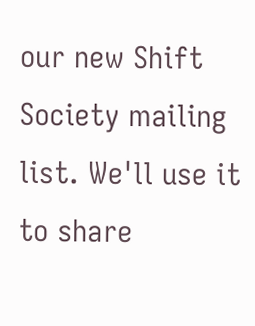our new Shift Society mailing list. We'll use it to share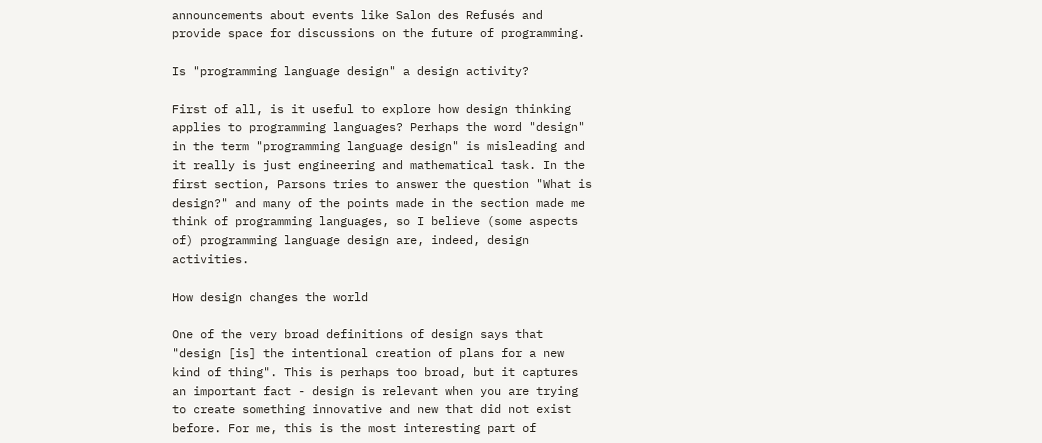announcements about events like Salon des Refusés and provide space for discussions on the future of programming.

Is "programming language design" a design activity?

First of all, is it useful to explore how design thinking applies to programming languages? Perhaps the word "design" in the term "programming language design" is misleading and it really is just engineering and mathematical task. In the first section, Parsons tries to answer the question "What is design?" and many of the points made in the section made me think of programming languages, so I believe (some aspects of) programming language design are, indeed, design activities.

How design changes the world

One of the very broad definitions of design says that "design [is] the intentional creation of plans for a new kind of thing". This is perhaps too broad, but it captures an important fact - design is relevant when you are trying to create something innovative and new that did not exist before. For me, this is the most interesting part of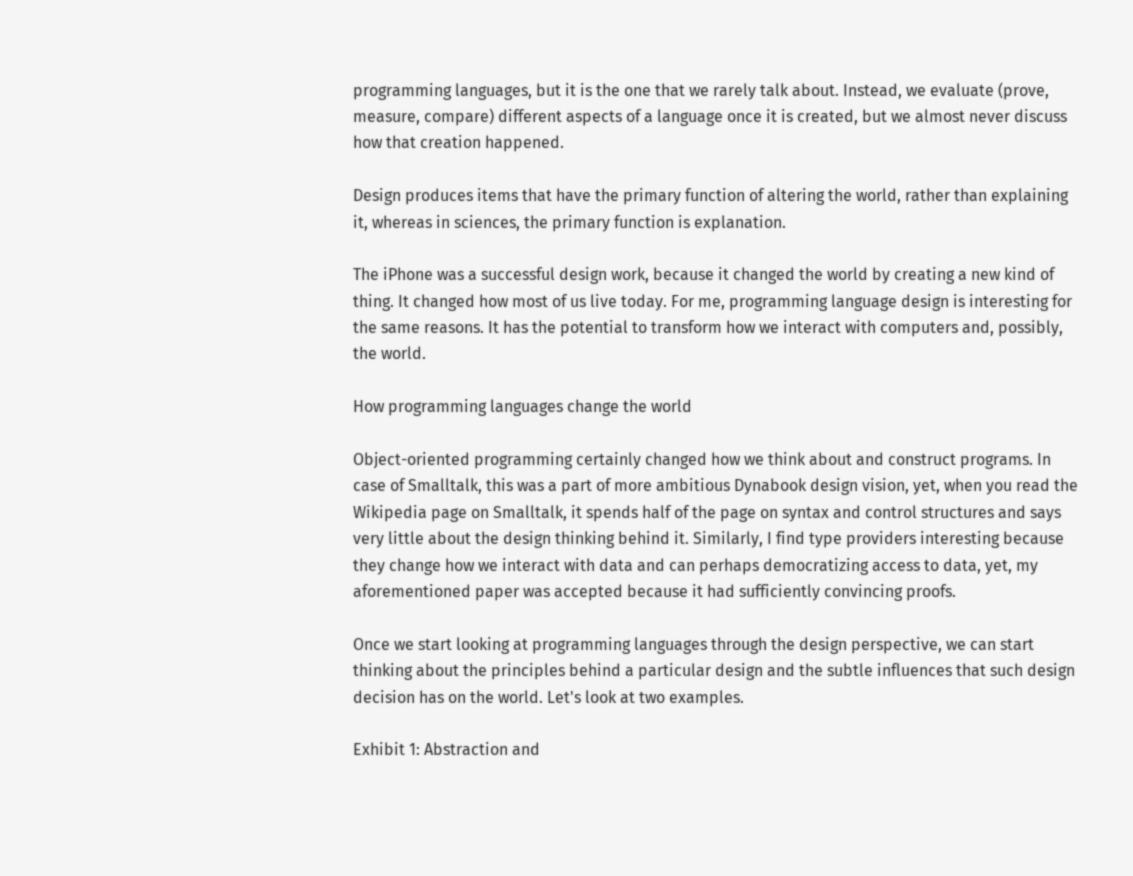programming languages, but it is the one that we rarely talk about. Instead, we evaluate (prove, measure, compare) different aspects of a language once it is created, but we almost never discuss how that creation happened.

Design produces items that have the primary function of altering the world, rather than explaining it, whereas in sciences, the primary function is explanation.

The iPhone was a successful design work, because it changed the world by creating a new kind of thing. It changed how most of us live today. For me, programming language design is interesting for the same reasons. It has the potential to transform how we interact with computers and, possibly, the world.

How programming languages change the world

Object-oriented programming certainly changed how we think about and construct programs. In case of Smalltalk, this was a part of more ambitious Dynabook design vision, yet, when you read the Wikipedia page on Smalltalk, it spends half of the page on syntax and control structures and says very little about the design thinking behind it. Similarly, I find type providers interesting because they change how we interact with data and can perhaps democratizing access to data, yet, my aforementioned paper was accepted because it had sufficiently convincing proofs.

Once we start looking at programming languages through the design perspective, we can start thinking about the principles behind a particular design and the subtle influences that such design decision has on the world. Let's look at two examples.

Exhibit 1: Abstraction and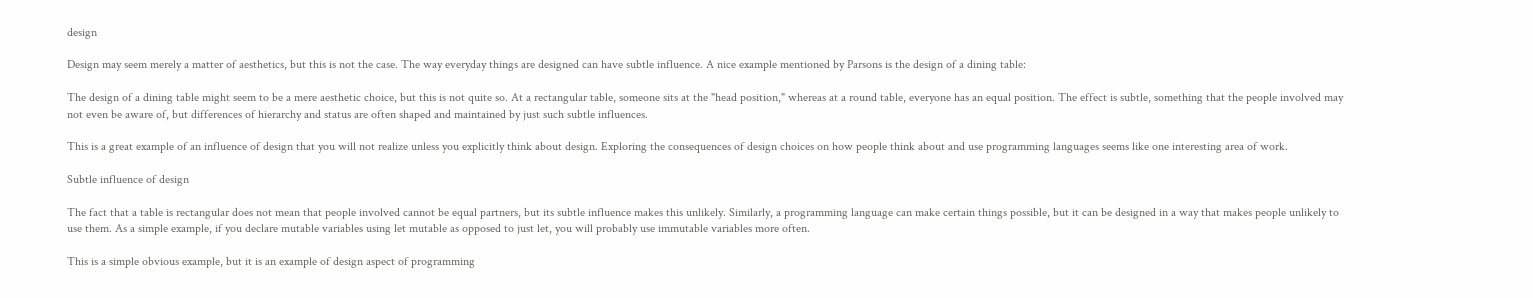design

Design may seem merely a matter of aesthetics, but this is not the case. The way everyday things are designed can have subtle influence. A nice example mentioned by Parsons is the design of a dining table:

The design of a dining table might seem to be a mere aesthetic choice, but this is not quite so. At a rectangular table, someone sits at the "head position," whereas at a round table, everyone has an equal position. The effect is subtle, something that the people involved may not even be aware of, but differences of hierarchy and status are often shaped and maintained by just such subtle influences.

This is a great example of an influence of design that you will not realize unless you explicitly think about design. Exploring the consequences of design choices on how people think about and use programming languages seems like one interesting area of work.

Subtle influence of design

The fact that a table is rectangular does not mean that people involved cannot be equal partners, but its subtle influence makes this unlikely. Similarly, a programming language can make certain things possible, but it can be designed in a way that makes people unlikely to use them. As a simple example, if you declare mutable variables using let mutable as opposed to just let, you will probably use immutable variables more often.

This is a simple obvious example, but it is an example of design aspect of programming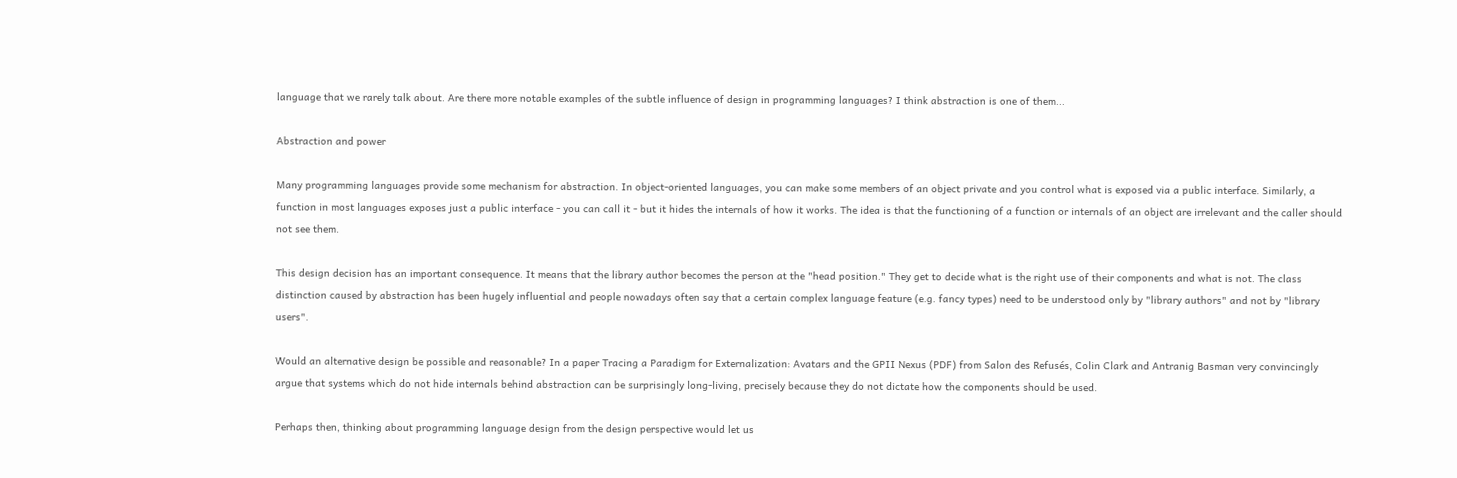language that we rarely talk about. Are there more notable examples of the subtle influence of design in programming languages? I think abstraction is one of them...

Abstraction and power

Many programming languages provide some mechanism for abstraction. In object-oriented languages, you can make some members of an object private and you control what is exposed via a public interface. Similarly, a function in most languages exposes just a public interface - you can call it - but it hides the internals of how it works. The idea is that the functioning of a function or internals of an object are irrelevant and the caller should not see them.

This design decision has an important consequence. It means that the library author becomes the person at the "head position." They get to decide what is the right use of their components and what is not. The class distinction caused by abstraction has been hugely influential and people nowadays often say that a certain complex language feature (e.g. fancy types) need to be understood only by "library authors" and not by "library users".

Would an alternative design be possible and reasonable? In a paper Tracing a Paradigm for Externalization: Avatars and the GPII Nexus (PDF) from Salon des Refusés, Colin Clark and Antranig Basman very convincingly argue that systems which do not hide internals behind abstraction can be surprisingly long-living, precisely because they do not dictate how the components should be used.

Perhaps then, thinking about programming language design from the design perspective would let us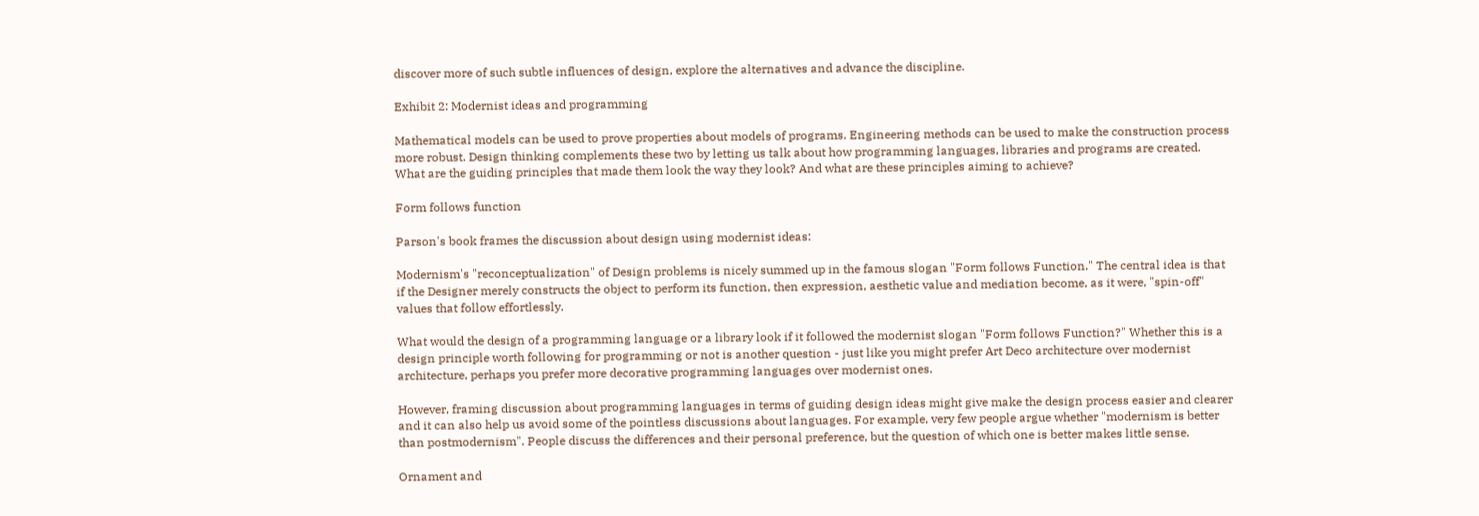discover more of such subtle influences of design, explore the alternatives and advance the discipline.

Exhibit 2: Modernist ideas and programming

Mathematical models can be used to prove properties about models of programs. Engineering methods can be used to make the construction process more robust. Design thinking complements these two by letting us talk about how programming languages, libraries and programs are created. What are the guiding principles that made them look the way they look? And what are these principles aiming to achieve?

Form follows function

Parson's book frames the discussion about design using modernist ideas:

Modernism's "reconceptualization" of Design problems is nicely summed up in the famous slogan "Form follows Function." The central idea is that if the Designer merely constructs the object to perform its function, then expression, aesthetic value and mediation become, as it were, "spin-off" values that follow effortlessly.

What would the design of a programming language or a library look if it followed the modernist slogan "Form follows Function?" Whether this is a design principle worth following for programming or not is another question - just like you might prefer Art Deco architecture over modernist architecture, perhaps you prefer more decorative programming languages over modernist ones.

However, framing discussion about programming languages in terms of guiding design ideas might give make the design process easier and clearer and it can also help us avoid some of the pointless discussions about languages. For example, very few people argue whether "modernism is better than postmodernism". People discuss the differences and their personal preference, but the question of which one is better makes little sense.

Ornament and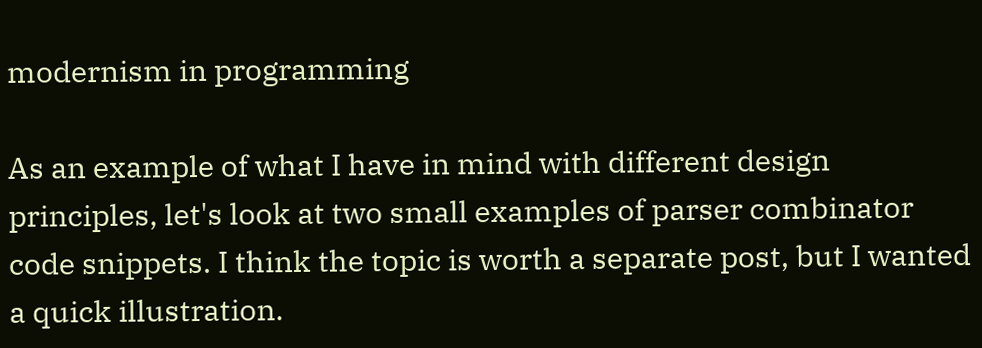modernism in programming

As an example of what I have in mind with different design principles, let's look at two small examples of parser combinator code snippets. I think the topic is worth a separate post, but I wanted a quick illustration.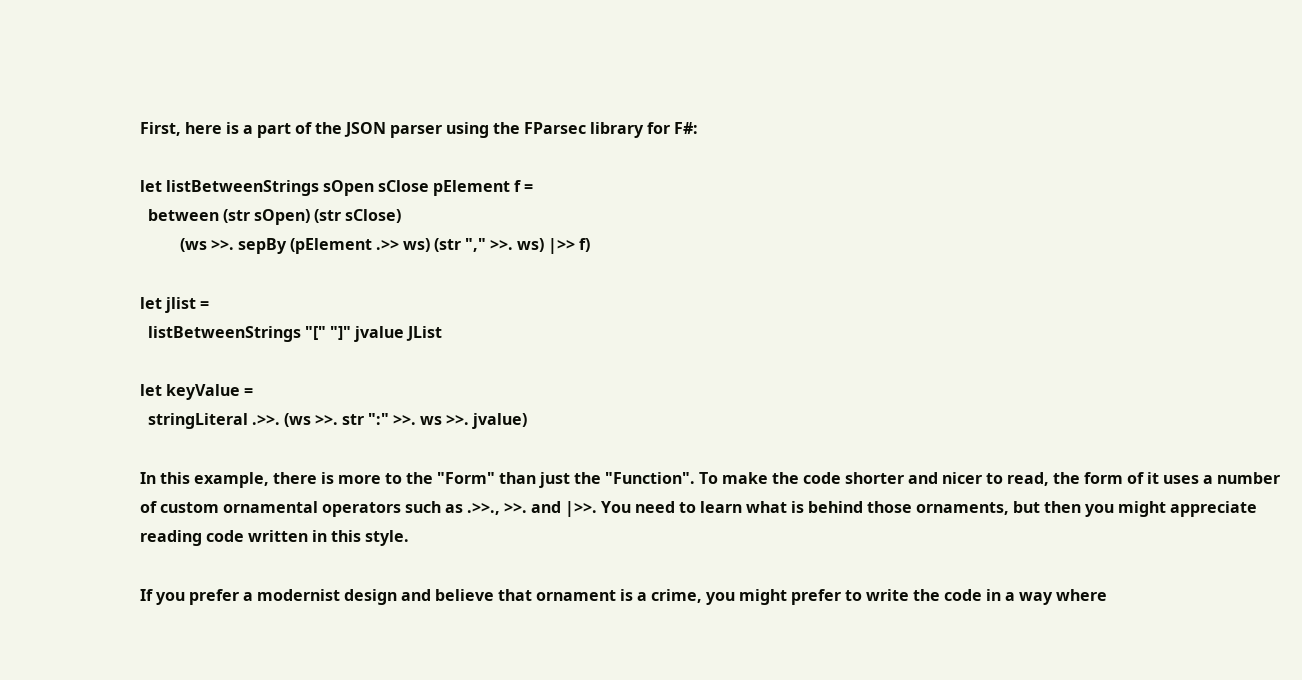First, here is a part of the JSON parser using the FParsec library for F#:

let listBetweenStrings sOpen sClose pElement f =
  between (str sOpen) (str sClose)
          (ws >>. sepBy (pElement .>> ws) (str "," >>. ws) |>> f)

let jlist =
  listBetweenStrings "[" "]" jvalue JList

let keyValue =
  stringLiteral .>>. (ws >>. str ":" >>. ws >>. jvalue)

In this example, there is more to the "Form" than just the "Function". To make the code shorter and nicer to read, the form of it uses a number of custom ornamental operators such as .>>., >>. and |>>. You need to learn what is behind those ornaments, but then you might appreciate reading code written in this style.

If you prefer a modernist design and believe that ornament is a crime, you might prefer to write the code in a way where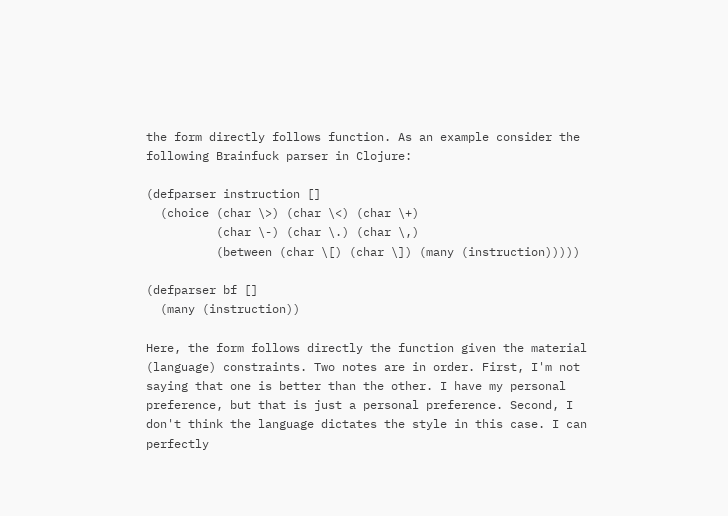the form directly follows function. As an example consider the following Brainfuck parser in Clojure:

(defparser instruction []
  (choice (char \>) (char \<) (char \+)
          (char \-) (char \.) (char \,)
          (between (char \[) (char \]) (many (instruction)))))

(defparser bf []
  (many (instruction))

Here, the form follows directly the function given the material (language) constraints. Two notes are in order. First, I'm not saying that one is better than the other. I have my personal preference, but that is just a personal preference. Second, I don't think the language dictates the style in this case. I can perfectly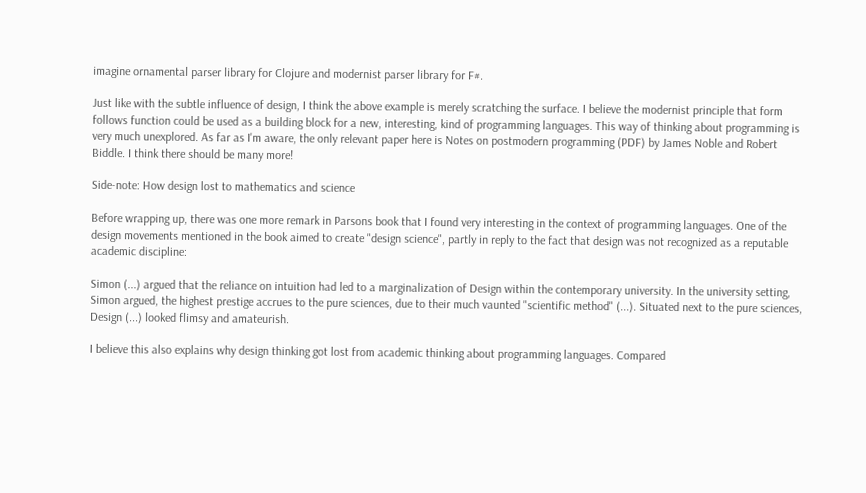imagine ornamental parser library for Clojure and modernist parser library for F#.

Just like with the subtle influence of design, I think the above example is merely scratching the surface. I believe the modernist principle that form follows function could be used as a building block for a new, interesting, kind of programming languages. This way of thinking about programming is very much unexplored. As far as I'm aware, the only relevant paper here is Notes on postmodern programming (PDF) by James Noble and Robert Biddle. I think there should be many more!

Side-note: How design lost to mathematics and science

Before wrapping up, there was one more remark in Parsons book that I found very interesting in the context of programming languages. One of the design movements mentioned in the book aimed to create "design science", partly in reply to the fact that design was not recognized as a reputable academic discipline:

Simon (...) argued that the reliance on intuition had led to a marginalization of Design within the contemporary university. In the university setting, Simon argued, the highest prestige accrues to the pure sciences, due to their much vaunted "scientific method" (...). Situated next to the pure sciences, Design (...) looked flimsy and amateurish.

I believe this also explains why design thinking got lost from academic thinking about programming languages. Compared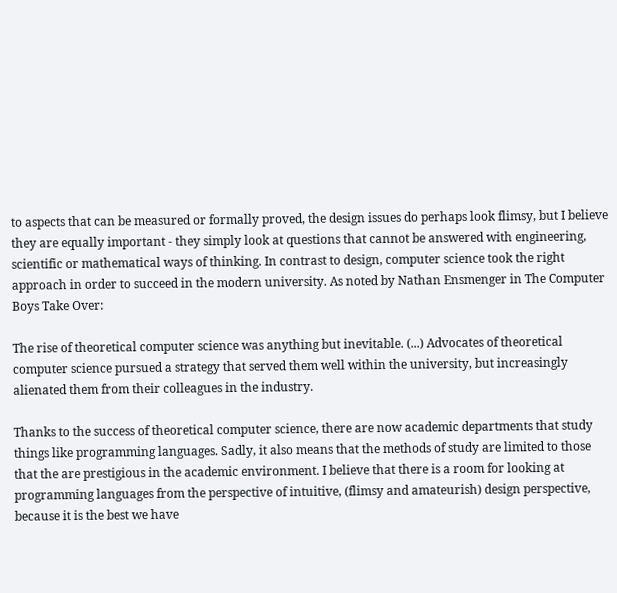to aspects that can be measured or formally proved, the design issues do perhaps look flimsy, but I believe they are equally important - they simply look at questions that cannot be answered with engineering, scientific or mathematical ways of thinking. In contrast to design, computer science took the right approach in order to succeed in the modern university. As noted by Nathan Ensmenger in The Computer Boys Take Over:

The rise of theoretical computer science was anything but inevitable. (...) Advocates of theoretical computer science pursued a strategy that served them well within the university, but increasingly alienated them from their colleagues in the industry.

Thanks to the success of theoretical computer science, there are now academic departments that study things like programming languages. Sadly, it also means that the methods of study are limited to those that the are prestigious in the academic environment. I believe that there is a room for looking at programming languages from the perspective of intuitive, (flimsy and amateurish) design perspective, because it is the best we have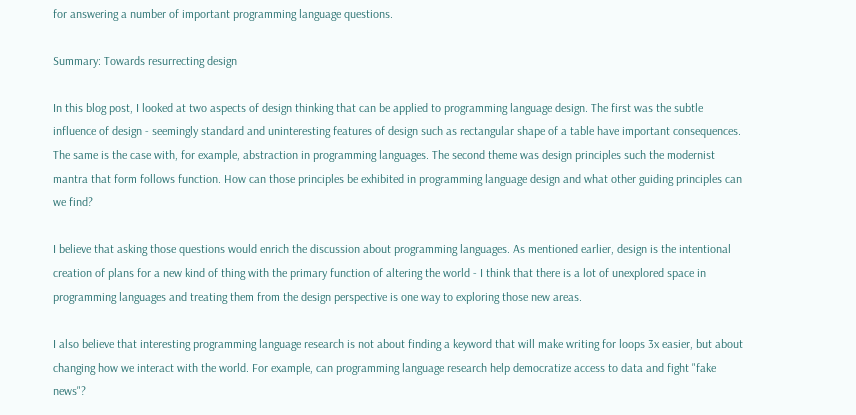for answering a number of important programming language questions.

Summary: Towards resurrecting design

In this blog post, I looked at two aspects of design thinking that can be applied to programming language design. The first was the subtle influence of design - seemingly standard and uninteresting features of design such as rectangular shape of a table have important consequences. The same is the case with, for example, abstraction in programming languages. The second theme was design principles such the modernist mantra that form follows function. How can those principles be exhibited in programming language design and what other guiding principles can we find?

I believe that asking those questions would enrich the discussion about programming languages. As mentioned earlier, design is the intentional creation of plans for a new kind of thing with the primary function of altering the world - I think that there is a lot of unexplored space in programming languages and treating them from the design perspective is one way to exploring those new areas.

I also believe that interesting programming language research is not about finding a keyword that will make writing for loops 3x easier, but about changing how we interact with the world. For example, can programming language research help democratize access to data and fight "fake news"?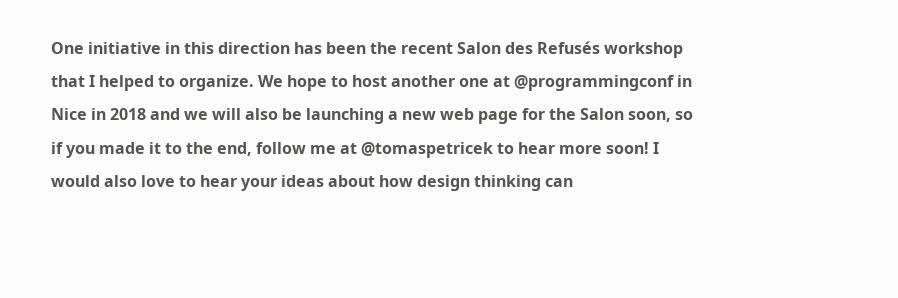One initiative in this direction has been the recent Salon des Refusés workshop that I helped to organize. We hope to host another one at @programmingconf in Nice in 2018 and we will also be launching a new web page for the Salon soon, so if you made it to the end, follow me at @tomaspetricek to hear more soon! I would also love to hear your ideas about how design thinking can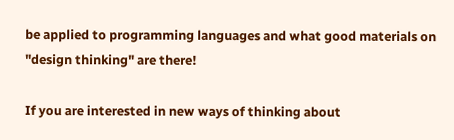be applied to programming languages and what good materials on "design thinking" are there!

If you are interested in new ways of thinking about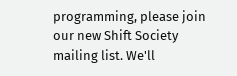programming, please join our new Shift Society mailing list. We'll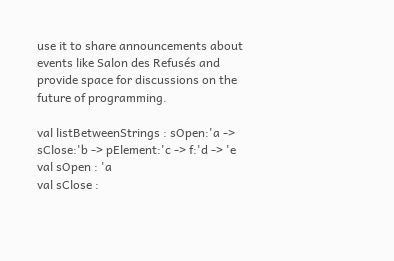use it to share announcements about events like Salon des Refusés and provide space for discussions on the future of programming.

val listBetweenStrings : sOpen:'a -> sClose:'b -> pElement:'c -> f:'d -> 'e
val sOpen : 'a
val sClose :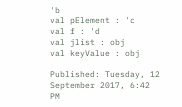'b
val pElement : 'c
val f : 'd
val jlist : obj
val keyValue : obj

Published: Tuesday, 12 September 2017, 6:42 PM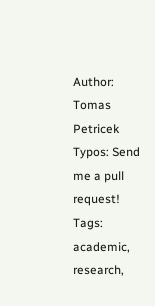Author: Tomas Petricek
Typos: Send me a pull request!
Tags: academic, research,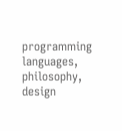programming languages, philosophy, design